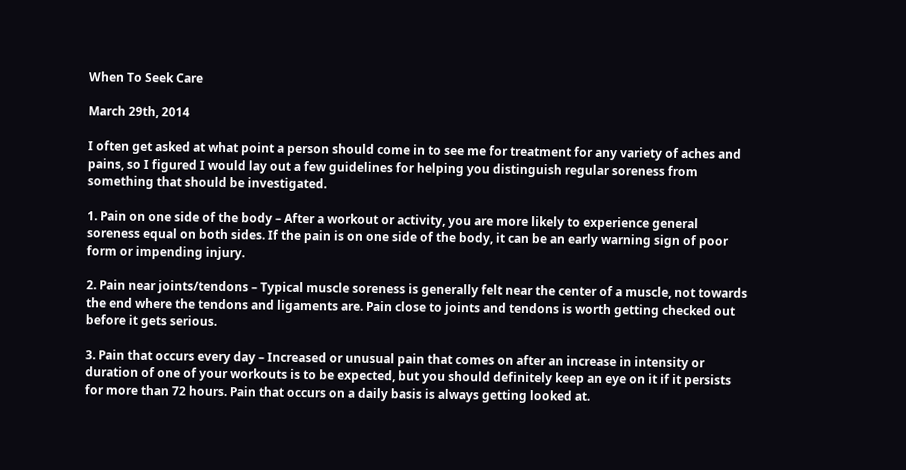When To Seek Care

March 29th, 2014

I often get asked at what point a person should come in to see me for treatment for any variety of aches and pains, so I figured I would lay out a few guidelines for helping you distinguish regular soreness from something that should be investigated.

1. Pain on one side of the body – After a workout or activity, you are more likely to experience general soreness equal on both sides. If the pain is on one side of the body, it can be an early warning sign of poor form or impending injury.

2. Pain near joints/tendons – Typical muscle soreness is generally felt near the center of a muscle, not towards the end where the tendons and ligaments are. Pain close to joints and tendons is worth getting checked out before it gets serious.

3. Pain that occurs every day – Increased or unusual pain that comes on after an increase in intensity or duration of one of your workouts is to be expected, but you should definitely keep an eye on it if it persists for more than 72 hours. Pain that occurs on a daily basis is always getting looked at.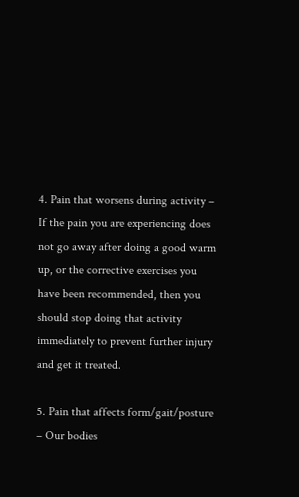4. Pain that worsens during activity – If the pain you are experiencing does not go away after doing a good warm up, or the corrective exercises you have been recommended, then you should stop doing that activity immediately to prevent further injury and get it treated.

5. Pain that affects form/gait/posture – Our bodies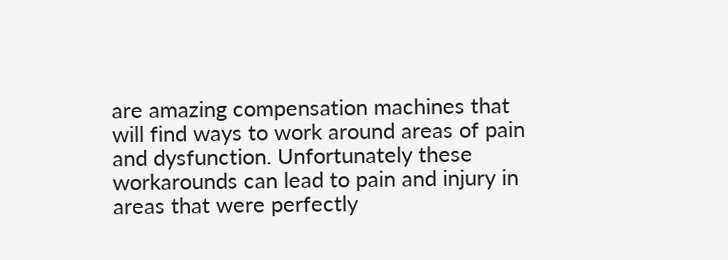are amazing compensation machines that will find ways to work around areas of pain and dysfunction. Unfortunately these workarounds can lead to pain and injury in areas that were perfectly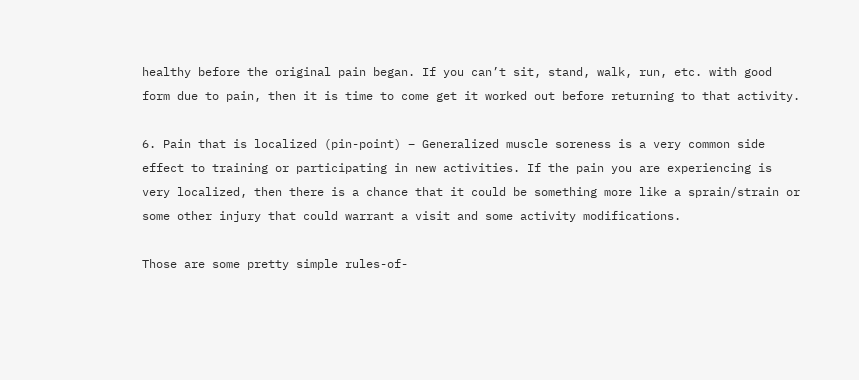healthy before the original pain began. If you can’t sit, stand, walk, run, etc. with good form due to pain, then it is time to come get it worked out before returning to that activity.

6. Pain that is localized (pin-point) – Generalized muscle soreness is a very common side effect to training or participating in new activities. If the pain you are experiencing is very localized, then there is a chance that it could be something more like a sprain/strain or some other injury that could warrant a visit and some activity modifications.

Those are some pretty simple rules-of-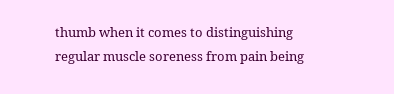thumb when it comes to distinguishing regular muscle soreness from pain being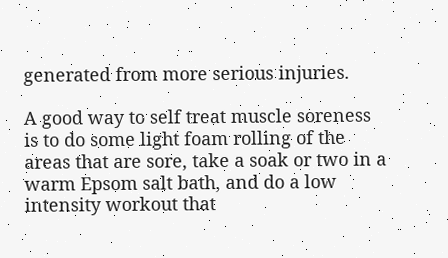generated from more serious injuries.

A good way to self treat muscle soreness is to do some light foam rolling of the areas that are sore, take a soak or two in a warm Epsom salt bath, and do a low intensity workout that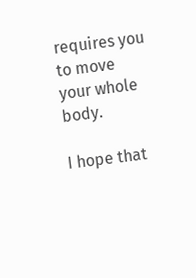requires you to move your whole body.

I hope that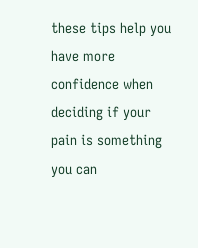these tips help you have more confidence when deciding if your pain is something you can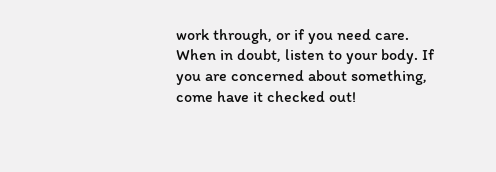work through, or if you need care. When in doubt, listen to your body. If you are concerned about something, come have it checked out!